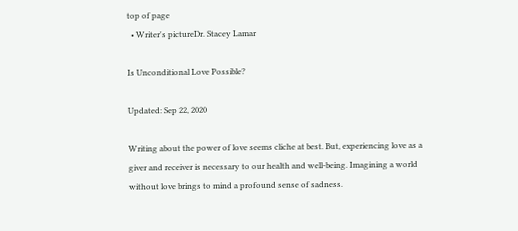top of page
  • Writer's pictureDr. Stacey Lamar

Is Unconditional Love Possible?

Updated: Sep 22, 2020

Writing about the power of love seems cliche at best. But, experiencing love as a giver and receiver is necessary to our health and well-being. Imagining a world without love brings to mind a profound sense of sadness.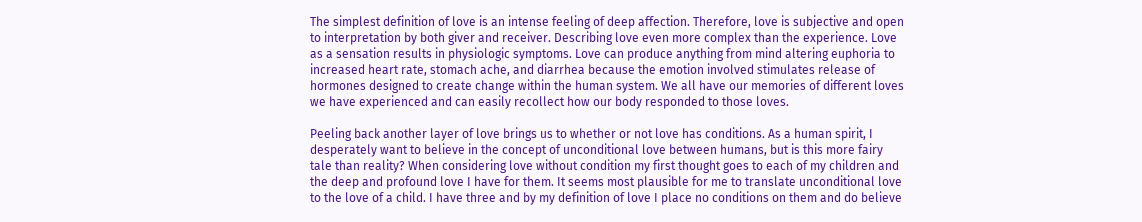The simplest definition of love is an intense feeling of deep affection. Therefore, love is subjective and open to interpretation by both giver and receiver. Describing love even more complex than the experience. Love as a sensation results in physiologic symptoms. Love can produce anything from mind altering euphoria to increased heart rate, stomach ache, and diarrhea because the emotion involved stimulates release of hormones designed to create change within the human system. We all have our memories of different loves we have experienced and can easily recollect how our body responded to those loves.

Peeling back another layer of love brings us to whether or not love has conditions. As a human spirit, I desperately want to believe in the concept of unconditional love between humans, but is this more fairy tale than reality? When considering love without condition my first thought goes to each of my children and the deep and profound love I have for them. It seems most plausible for me to translate unconditional love to the love of a child. I have three and by my definition of love I place no conditions on them and do believe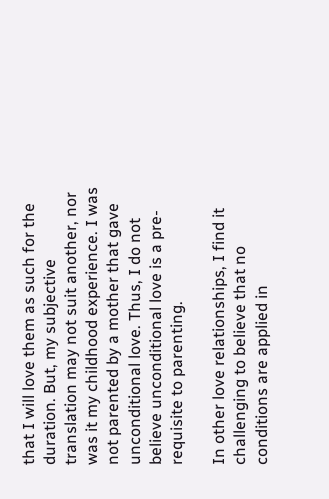that I will love them as such for the duration. But, my subjective translation may not suit another, nor was it my childhood experience. I was not parented by a mother that gave unconditional love. Thus, I do not believe unconditional love is a pre-requisite to parenting.

In other love relationships, I find it challenging to believe that no conditions are applied in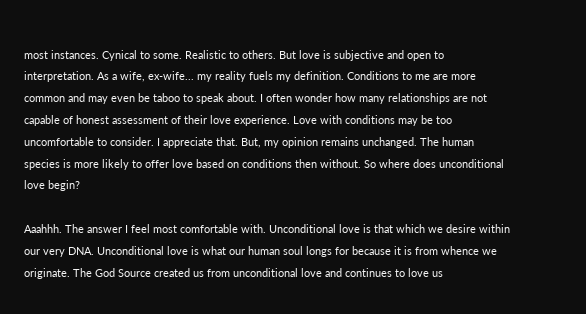most instances. Cynical to some. Realistic to others. But love is subjective and open to interpretation. As a wife, ex-wife... my reality fuels my definition. Conditions to me are more common and may even be taboo to speak about. I often wonder how many relationships are not capable of honest assessment of their love experience. Love with conditions may be too uncomfortable to consider. I appreciate that. But, my opinion remains unchanged. The human species is more likely to offer love based on conditions then without. So where does unconditional love begin?

Aaahhh. The answer I feel most comfortable with. Unconditional love is that which we desire within our very DNA. Unconditional love is what our human soul longs for because it is from whence we originate. The God Source created us from unconditional love and continues to love us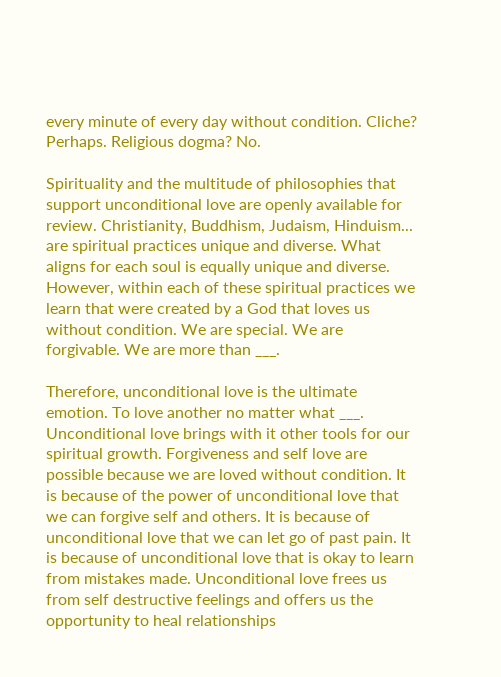every minute of every day without condition. Cliche? Perhaps. Religious dogma? No.

Spirituality and the multitude of philosophies that support unconditional love are openly available for review. Christianity, Buddhism, Judaism, Hinduism... are spiritual practices unique and diverse. What aligns for each soul is equally unique and diverse. However, within each of these spiritual practices we learn that were created by a God that loves us without condition. We are special. We are forgivable. We are more than ___.

Therefore, unconditional love is the ultimate emotion. To love another no matter what ___. Unconditional love brings with it other tools for our spiritual growth. Forgiveness and self love are possible because we are loved without condition. It is because of the power of unconditional love that we can forgive self and others. It is because of unconditional love that we can let go of past pain. It is because of unconditional love that is okay to learn from mistakes made. Unconditional love frees us from self destructive feelings and offers us the opportunity to heal relationships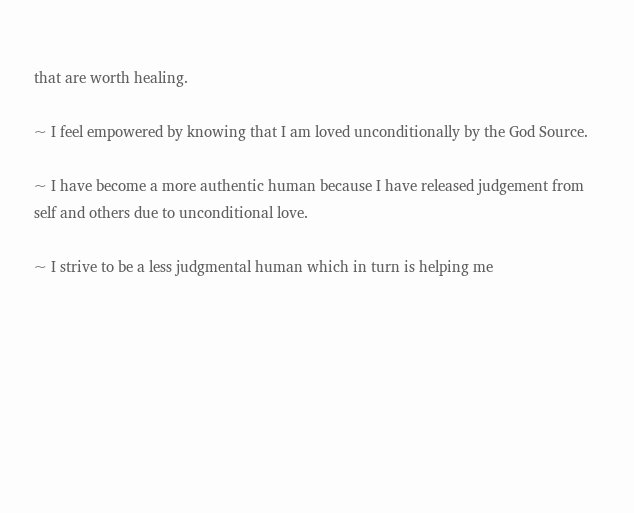that are worth healing.

~ I feel empowered by knowing that I am loved unconditionally by the God Source.

~ I have become a more authentic human because I have released judgement from self and others due to unconditional love.

~ I strive to be a less judgmental human which in turn is helping me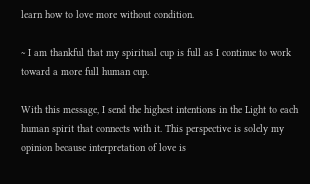learn how to love more without condition.

~ I am thankful that my spiritual cup is full as I continue to work toward a more full human cup.

With this message, I send the highest intentions in the Light to each human spirit that connects with it. This perspective is solely my opinion because interpretation of love is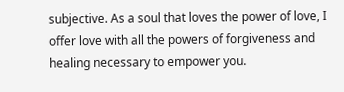subjective. As a soul that loves the power of love, I offer love with all the powers of forgiveness and healing necessary to empower you.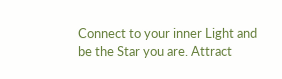Connect to your inner Light and be the Star you are. Attract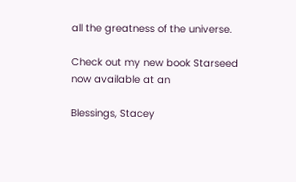all the greatness of the universe.

Check out my new book Starseed now available at an

Blessings, Stacey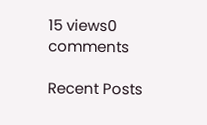15 views0 comments

Recent Posts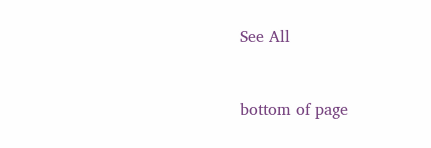See All


bottom of page